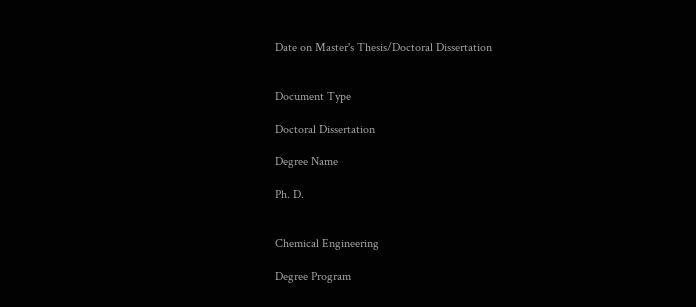Date on Master's Thesis/Doctoral Dissertation


Document Type

Doctoral Dissertation

Degree Name

Ph. D.


Chemical Engineering

Degree Program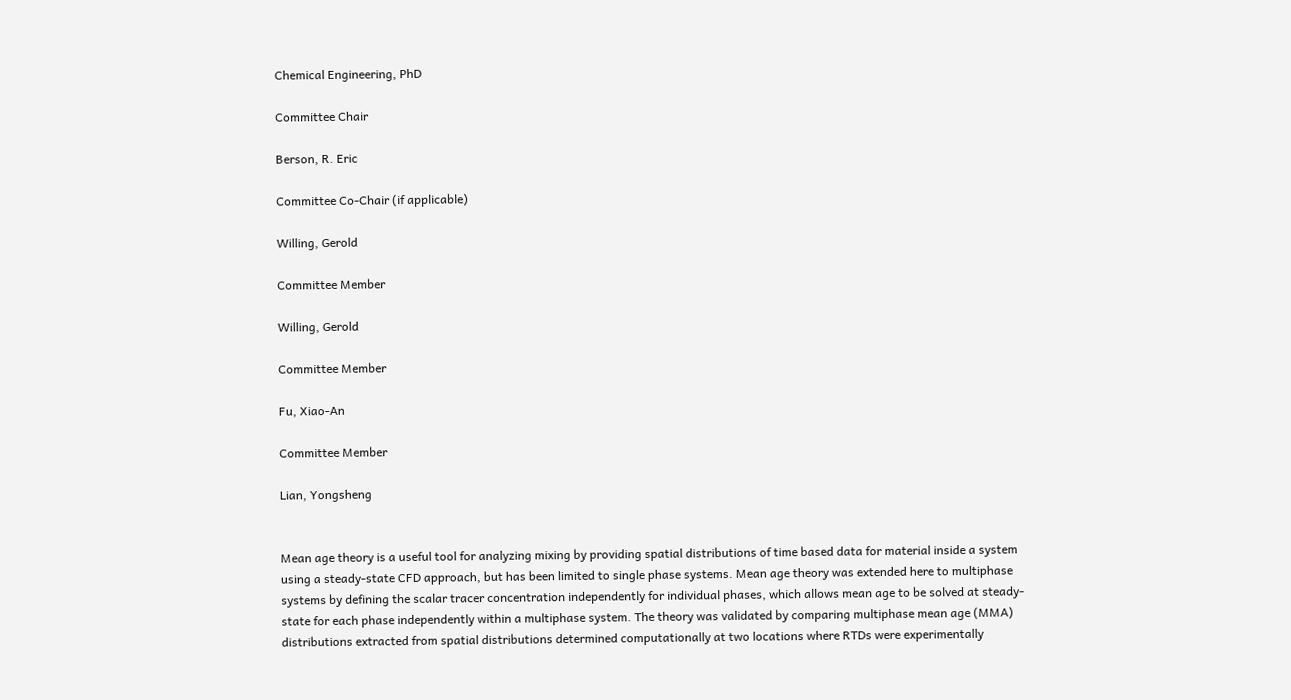Chemical Engineering, PhD

Committee Chair

Berson, R. Eric

Committee Co-Chair (if applicable)

Willing, Gerold

Committee Member

Willing, Gerold

Committee Member

Fu, Xiao-An

Committee Member

Lian, Yongsheng


Mean age theory is a useful tool for analyzing mixing by providing spatial distributions of time based data for material inside a system using a steady-state CFD approach, but has been limited to single phase systems. Mean age theory was extended here to multiphase systems by defining the scalar tracer concentration independently for individual phases, which allows mean age to be solved at steady-state for each phase independently within a multiphase system. The theory was validated by comparing multiphase mean age (MMA) distributions extracted from spatial distributions determined computationally at two locations where RTDs were experimentally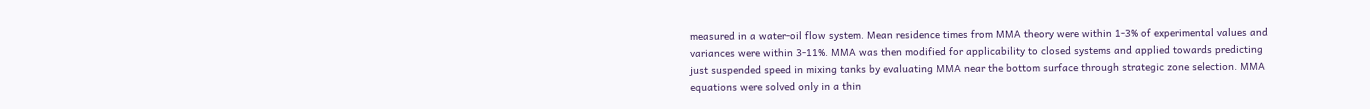measured in a water-oil flow system. Mean residence times from MMA theory were within 1-3% of experimental values and variances were within 3-11%. MMA was then modified for applicability to closed systems and applied towards predicting just suspended speed in mixing tanks by evaluating MMA near the bottom surface through strategic zone selection. MMA equations were solved only in a thin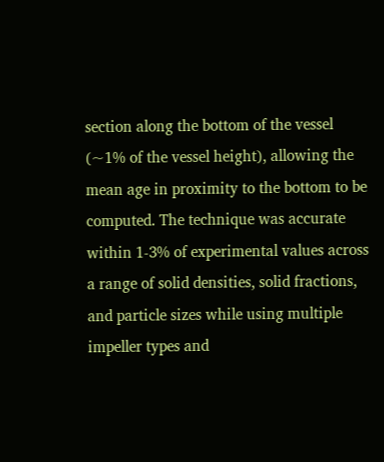section along the bottom of the vessel (~1% of the vessel height), allowing the mean age in proximity to the bottom to be computed. The technique was accurate within 1-3% of experimental values across a range of solid densities, solid fractions, and particle sizes while using multiple impeller types and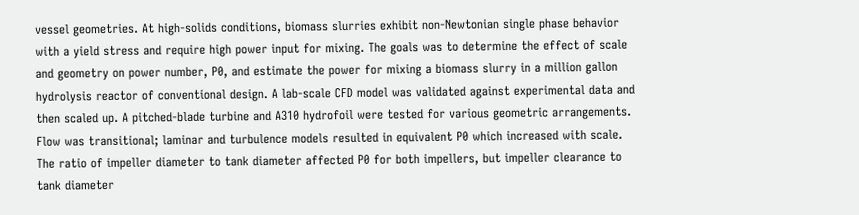vessel geometries. At high-solids conditions, biomass slurries exhibit non-Newtonian single phase behavior with a yield stress and require high power input for mixing. The goals was to determine the effect of scale and geometry on power number, P0, and estimate the power for mixing a biomass slurry in a million gallon hydrolysis reactor of conventional design. A lab-scale CFD model was validated against experimental data and then scaled up. A pitched-blade turbine and A310 hydrofoil were tested for various geometric arrangements. Flow was transitional; laminar and turbulence models resulted in equivalent P0 which increased with scale. The ratio of impeller diameter to tank diameter affected P0 for both impellers, but impeller clearance to tank diameter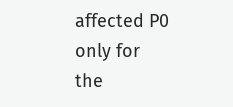affected P0 only for the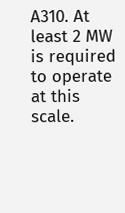A310. At least 2 MW is required to operate at this scale.